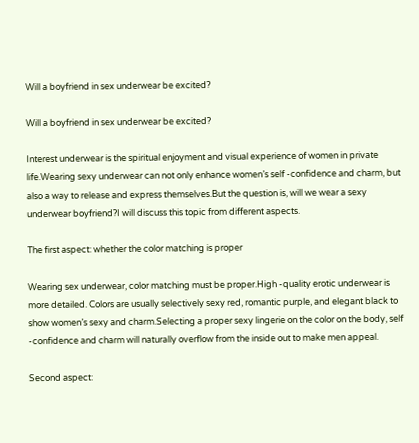Will a boyfriend in sex underwear be excited?

Will a boyfriend in sex underwear be excited?

Interest underwear is the spiritual enjoyment and visual experience of women in private life.Wearing sexy underwear can not only enhance women’s self -confidence and charm, but also a way to release and express themselves.But the question is, will we wear a sexy underwear boyfriend?I will discuss this topic from different aspects.

The first aspect: whether the color matching is proper

Wearing sex underwear, color matching must be proper.High -quality erotic underwear is more detailed. Colors are usually selectively sexy red, romantic purple, and elegant black to show women’s sexy and charm.Selecting a proper sexy lingerie on the color on the body, self -confidence and charm will naturally overflow from the inside out to make men appeal.

Second aspect: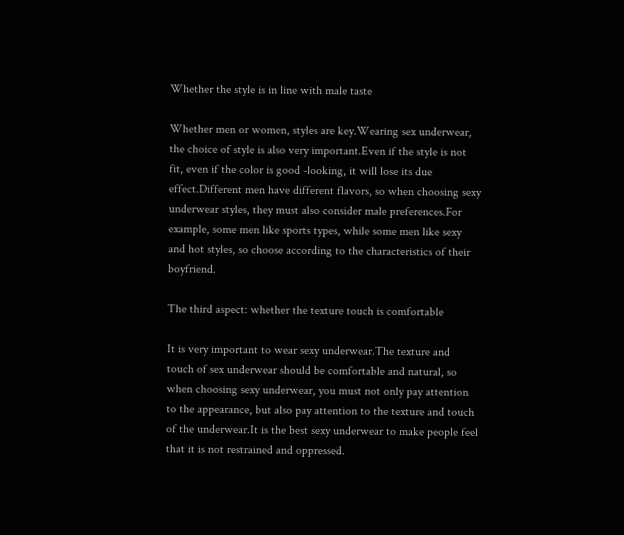Whether the style is in line with male taste

Whether men or women, styles are key.Wearing sex underwear, the choice of style is also very important.Even if the style is not fit, even if the color is good -looking, it will lose its due effect.Different men have different flavors, so when choosing sexy underwear styles, they must also consider male preferences.For example, some men like sports types, while some men like sexy and hot styles, so choose according to the characteristics of their boyfriend.

The third aspect: whether the texture touch is comfortable

It is very important to wear sexy underwear.The texture and touch of sex underwear should be comfortable and natural, so when choosing sexy underwear, you must not only pay attention to the appearance, but also pay attention to the texture and touch of the underwear.It is the best sexy underwear to make people feel that it is not restrained and oppressed.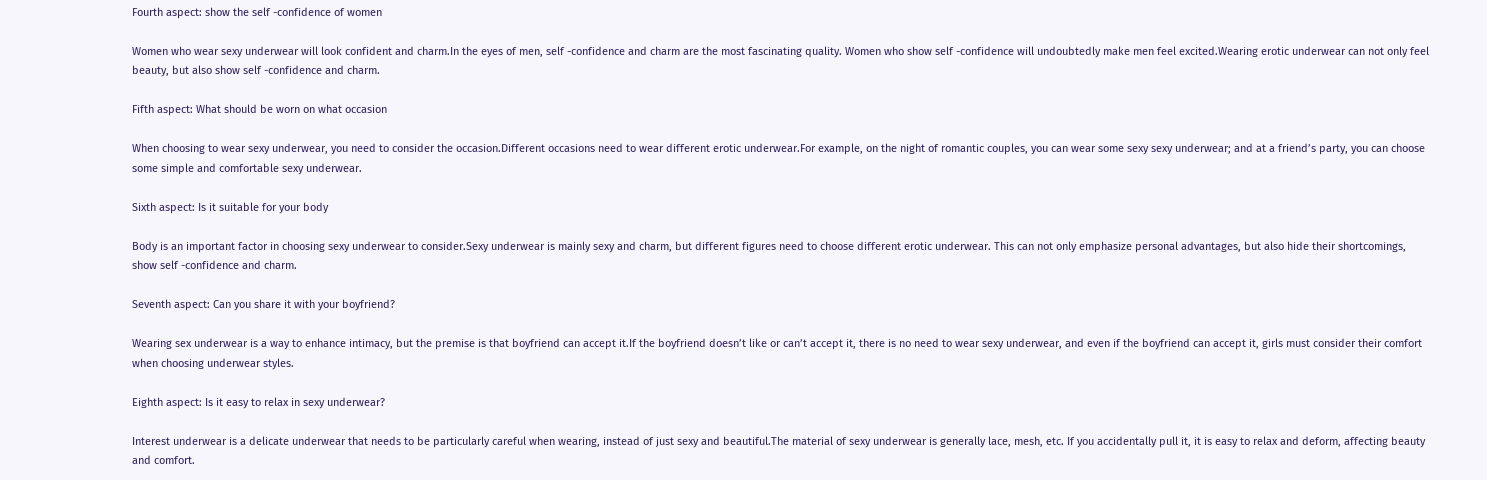Fourth aspect: show the self -confidence of women

Women who wear sexy underwear will look confident and charm.In the eyes of men, self -confidence and charm are the most fascinating quality. Women who show self -confidence will undoubtedly make men feel excited.Wearing erotic underwear can not only feel beauty, but also show self -confidence and charm.

Fifth aspect: What should be worn on what occasion

When choosing to wear sexy underwear, you need to consider the occasion.Different occasions need to wear different erotic underwear.For example, on the night of romantic couples, you can wear some sexy sexy underwear; and at a friend’s party, you can choose some simple and comfortable sexy underwear.

Sixth aspect: Is it suitable for your body

Body is an important factor in choosing sexy underwear to consider.Sexy underwear is mainly sexy and charm, but different figures need to choose different erotic underwear. This can not only emphasize personal advantages, but also hide their shortcomings, show self -confidence and charm.

Seventh aspect: Can you share it with your boyfriend?

Wearing sex underwear is a way to enhance intimacy, but the premise is that boyfriend can accept it.If the boyfriend doesn’t like or can’t accept it, there is no need to wear sexy underwear, and even if the boyfriend can accept it, girls must consider their comfort when choosing underwear styles.

Eighth aspect: Is it easy to relax in sexy underwear?

Interest underwear is a delicate underwear that needs to be particularly careful when wearing, instead of just sexy and beautiful.The material of sexy underwear is generally lace, mesh, etc. If you accidentally pull it, it is easy to relax and deform, affecting beauty and comfort.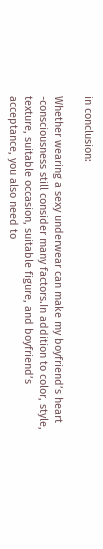in conclusion:

Whether wearing a sexy underwear can make my boyfriend’s heart -consciousness still consider many factors.In addition to color, style, texture, suitable occasion, suitable figure, and boyfriend’s acceptance, you also need to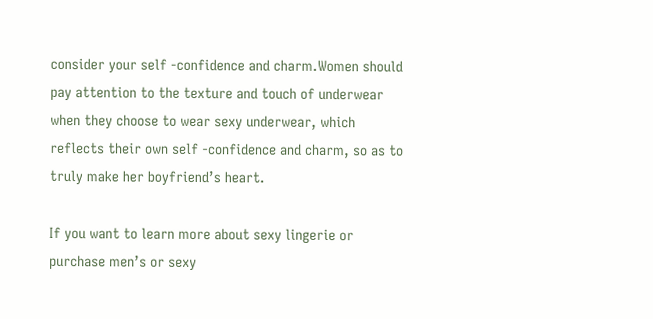consider your self -confidence and charm.Women should pay attention to the texture and touch of underwear when they choose to wear sexy underwear, which reflects their own self -confidence and charm, so as to truly make her boyfriend’s heart.

If you want to learn more about sexy lingerie or purchase men’s or sexy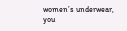women’s underwear, you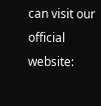can visit our official website: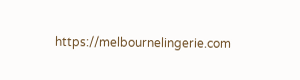https://melbournelingerie.com